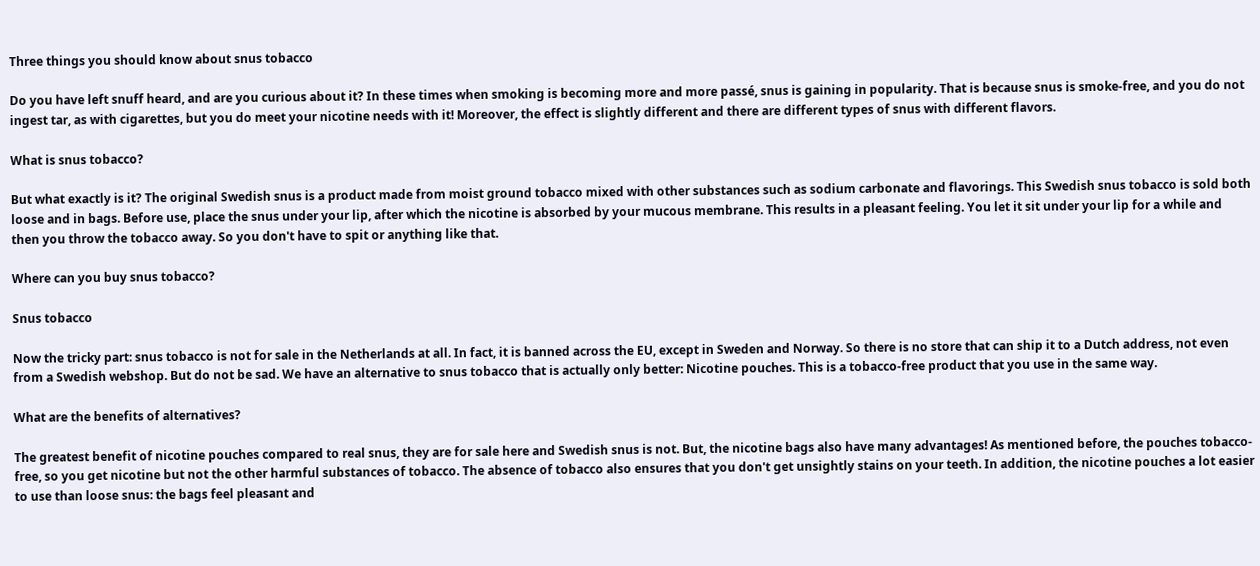Three things you should know about snus tobacco

Do you have left snuff heard, and are you curious about it? In these times when smoking is becoming more and more passé, snus is gaining in popularity. That is because snus is smoke-free, and you do not ingest tar, as with cigarettes, but you do meet your nicotine needs with it! Moreover, the effect is slightly different and there are different types of snus with different flavors.

What is snus tobacco?

But what exactly is it? The original Swedish snus is a product made from moist ground tobacco mixed with other substances such as sodium carbonate and flavorings. This Swedish snus tobacco is sold both loose and in bags. Before use, place the snus under your lip, after which the nicotine is absorbed by your mucous membrane. This results in a pleasant feeling. You let it sit under your lip for a while and then you throw the tobacco away. So you don't have to spit or anything like that.

Where can you buy snus tobacco?

Snus tobacco

Now the tricky part: snus tobacco is not for sale in the Netherlands at all. In fact, it is banned across the EU, except in Sweden and Norway. So there is no store that can ship it to a Dutch address, not even from a Swedish webshop. But do not be sad. We have an alternative to snus tobacco that is actually only better: Nicotine pouches. This is a tobacco-free product that you use in the same way.

What are the benefits of alternatives?

The greatest benefit of nicotine pouches compared to real snus, they are for sale here and Swedish snus is not. But, the nicotine bags also have many advantages! As mentioned before, the pouches tobacco-free, so you get nicotine but not the other harmful substances of tobacco. The absence of tobacco also ensures that you don't get unsightly stains on your teeth. In addition, the nicotine pouches a lot easier to use than loose snus: the bags feel pleasant and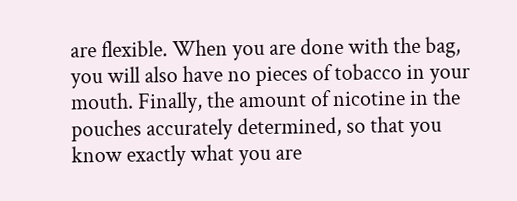are flexible. When you are done with the bag, you will also have no pieces of tobacco in your mouth. Finally, the amount of nicotine in the pouches accurately determined, so that you know exactly what you are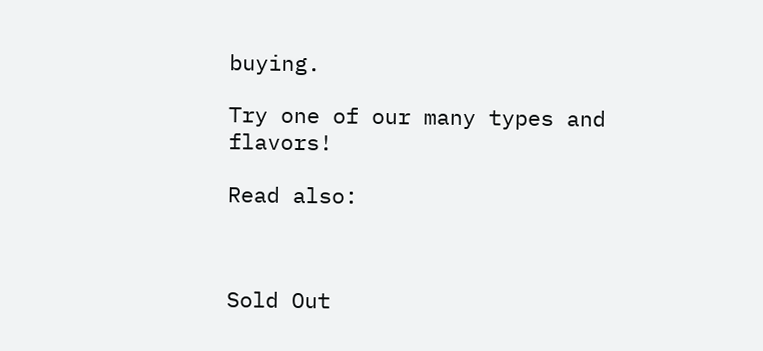buying.

Try one of our many types and flavors!

Read also:



Sold Out